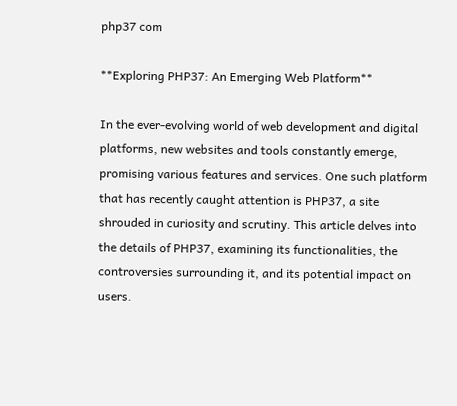php37 com

**Exploring PHP37: An Emerging Web Platform**

In the ever-evolving world of web development and digital platforms, new websites and tools constantly emerge, promising various features and services. One such platform that has recently caught attention is PHP37, a site shrouded in curiosity and scrutiny. This article delves into the details of PHP37, examining its functionalities, the controversies surrounding it, and its potential impact on users.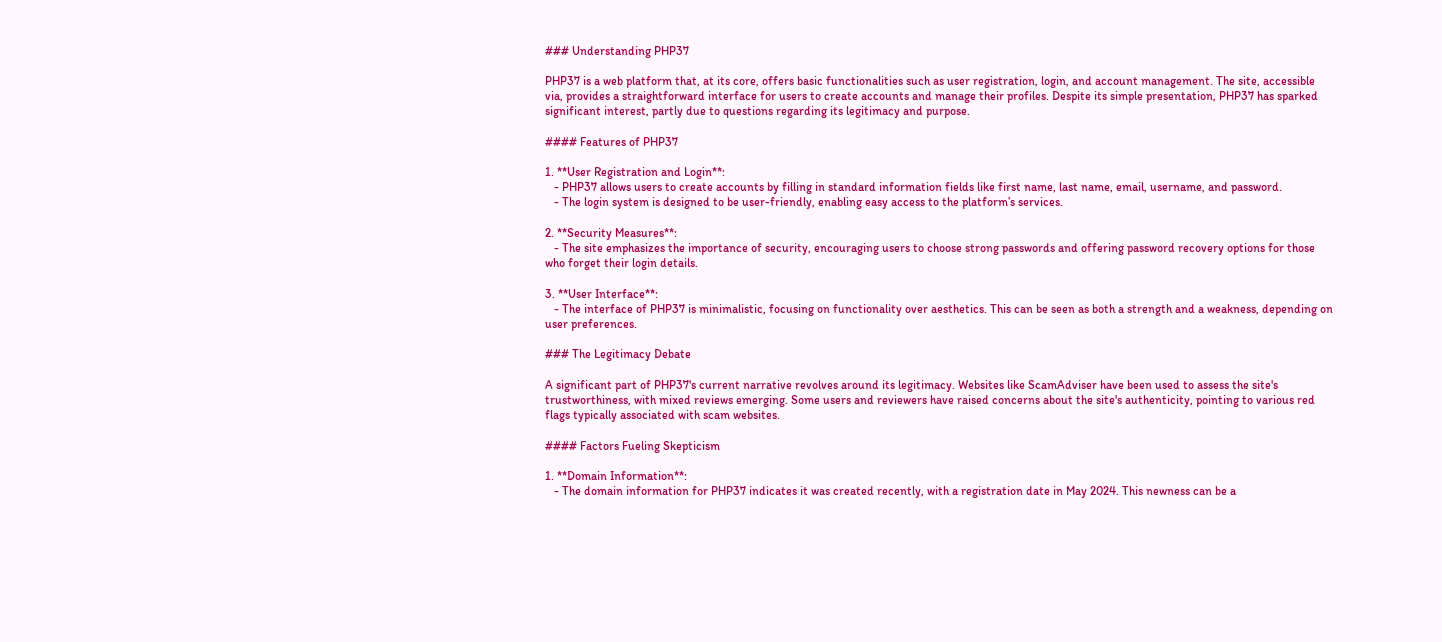### Understanding PHP37

PHP37 is a web platform that, at its core, offers basic functionalities such as user registration, login, and account management. The site, accessible via, provides a straightforward interface for users to create accounts and manage their profiles. Despite its simple presentation, PHP37 has sparked significant interest, partly due to questions regarding its legitimacy and purpose.

#### Features of PHP37

1. **User Registration and Login**:
   - PHP37 allows users to create accounts by filling in standard information fields like first name, last name, email, username, and password.
   - The login system is designed to be user-friendly, enabling easy access to the platform’s services.

2. **Security Measures**:
   - The site emphasizes the importance of security, encouraging users to choose strong passwords and offering password recovery options for those who forget their login details.

3. **User Interface**:
   - The interface of PHP37 is minimalistic, focusing on functionality over aesthetics. This can be seen as both a strength and a weakness, depending on user preferences.

### The Legitimacy Debate

A significant part of PHP37's current narrative revolves around its legitimacy. Websites like ScamAdviser have been used to assess the site's trustworthiness, with mixed reviews emerging. Some users and reviewers have raised concerns about the site's authenticity, pointing to various red flags typically associated with scam websites.

#### Factors Fueling Skepticism

1. **Domain Information**:
   - The domain information for PHP37 indicates it was created recently, with a registration date in May 2024. This newness can be a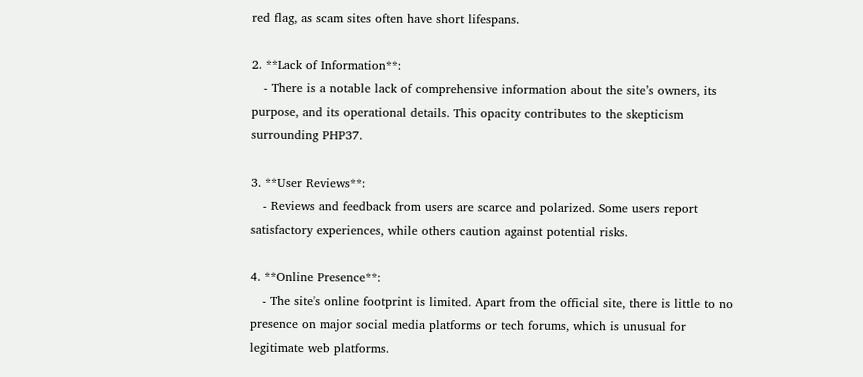red flag, as scam sites often have short lifespans.

2. **Lack of Information**:
   - There is a notable lack of comprehensive information about the site’s owners, its purpose, and its operational details. This opacity contributes to the skepticism surrounding PHP37.

3. **User Reviews**:
   - Reviews and feedback from users are scarce and polarized. Some users report satisfactory experiences, while others caution against potential risks.

4. **Online Presence**:
   - The site's online footprint is limited. Apart from the official site, there is little to no presence on major social media platforms or tech forums, which is unusual for legitimate web platforms.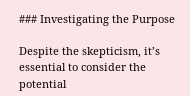### Investigating the Purpose

Despite the skepticism, it’s essential to consider the potential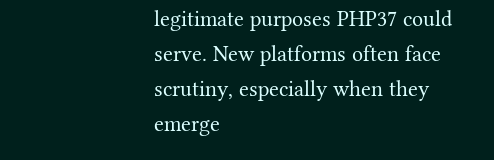legitimate purposes PHP37 could serve. New platforms often face scrutiny, especially when they emerge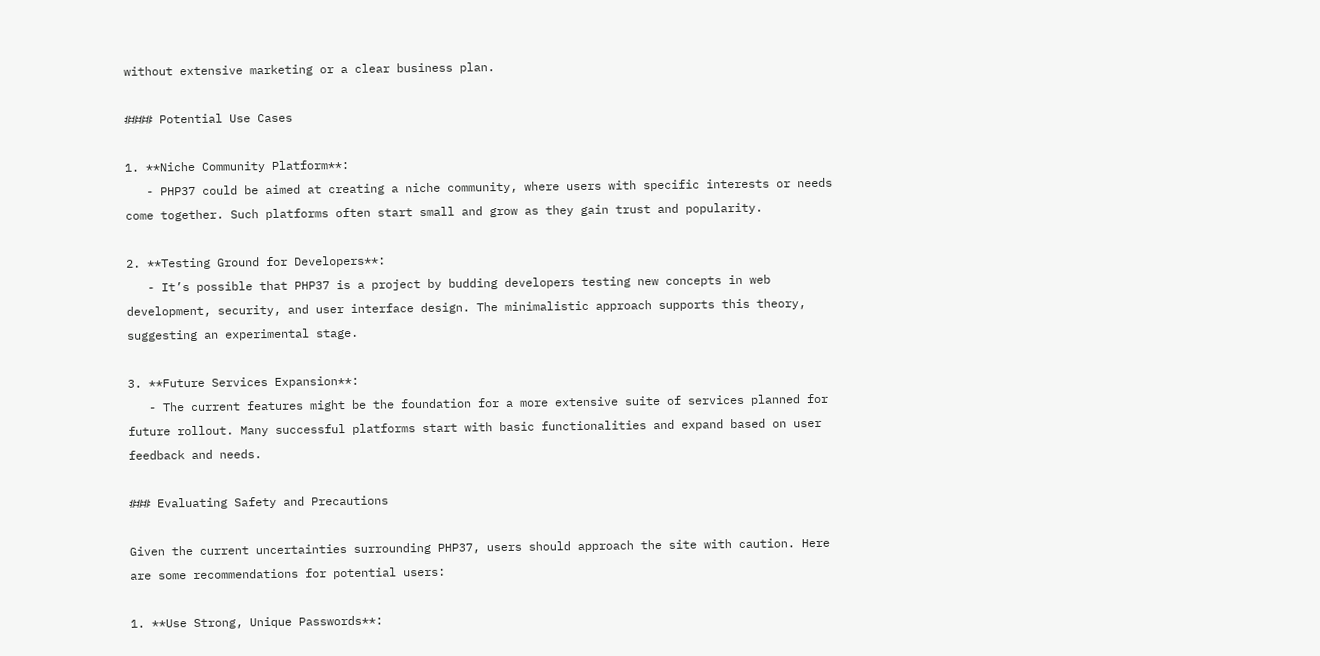without extensive marketing or a clear business plan.

#### Potential Use Cases

1. **Niche Community Platform**:
   - PHP37 could be aimed at creating a niche community, where users with specific interests or needs come together. Such platforms often start small and grow as they gain trust and popularity.

2. **Testing Ground for Developers**:
   - It’s possible that PHP37 is a project by budding developers testing new concepts in web development, security, and user interface design. The minimalistic approach supports this theory, suggesting an experimental stage.

3. **Future Services Expansion**:
   - The current features might be the foundation for a more extensive suite of services planned for future rollout. Many successful platforms start with basic functionalities and expand based on user feedback and needs.

### Evaluating Safety and Precautions

Given the current uncertainties surrounding PHP37, users should approach the site with caution. Here are some recommendations for potential users:

1. **Use Strong, Unique Passwords**: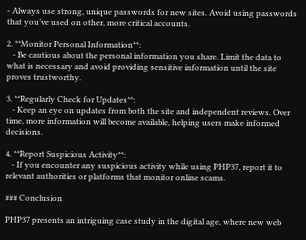- Always use strong, unique passwords for new sites. Avoid using passwords that you’ve used on other, more critical accounts.

2. **Monitor Personal Information**:
   - Be cautious about the personal information you share. Limit the data to what is necessary and avoid providing sensitive information until the site proves trustworthy.

3. **Regularly Check for Updates**:
   - Keep an eye on updates from both the site and independent reviews. Over time, more information will become available, helping users make informed decisions.

4. **Report Suspicious Activity**:
   - If you encounter any suspicious activity while using PHP37, report it to relevant authorities or platforms that monitor online scams.

### Conclusion

PHP37 presents an intriguing case study in the digital age, where new web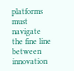platforms must navigate the fine line between innovation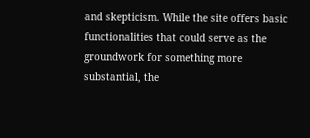and skepticism. While the site offers basic functionalities that could serve as the groundwork for something more substantial, the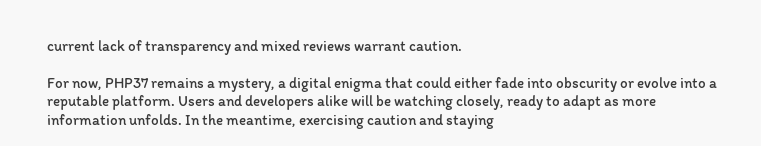current lack of transparency and mixed reviews warrant caution.

For now, PHP37 remains a mystery, a digital enigma that could either fade into obscurity or evolve into a reputable platform. Users and developers alike will be watching closely, ready to adapt as more information unfolds. In the meantime, exercising caution and staying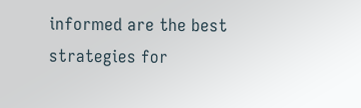informed are the best strategies for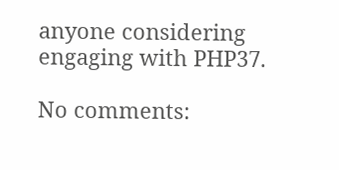anyone considering engaging with PHP37.

No comments: